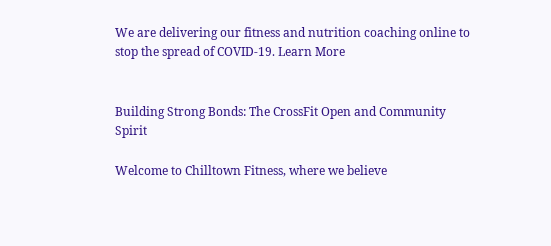We are delivering our fitness and nutrition coaching online to stop the spread of COVID-19. Learn More


Building Strong Bonds: The CrossFit Open and Community Spirit

Welcome to Chilltown Fitness, where we believe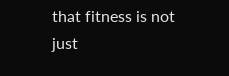that fitness is not just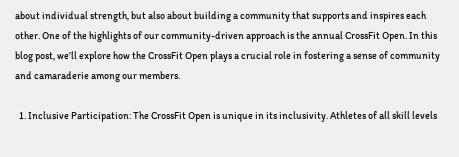about individual strength, but also about building a community that supports and inspires each other. One of the highlights of our community-driven approach is the annual CrossFit Open. In this blog post, we’ll explore how the CrossFit Open plays a crucial role in fostering a sense of community and camaraderie among our members.

  1. Inclusive Participation: The CrossFit Open is unique in its inclusivity. Athletes of all skill levels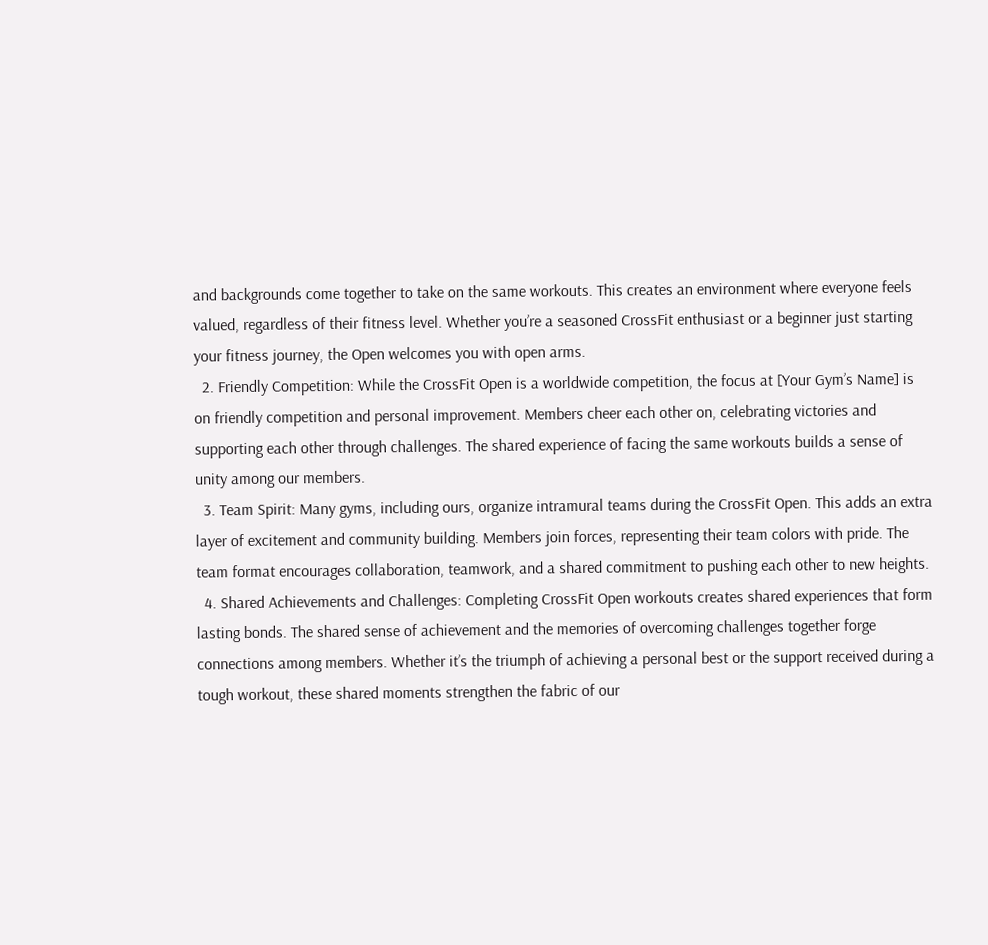and backgrounds come together to take on the same workouts. This creates an environment where everyone feels valued, regardless of their fitness level. Whether you’re a seasoned CrossFit enthusiast or a beginner just starting your fitness journey, the Open welcomes you with open arms.
  2. Friendly Competition: While the CrossFit Open is a worldwide competition, the focus at [Your Gym’s Name] is on friendly competition and personal improvement. Members cheer each other on, celebrating victories and supporting each other through challenges. The shared experience of facing the same workouts builds a sense of unity among our members.
  3. Team Spirit: Many gyms, including ours, organize intramural teams during the CrossFit Open. This adds an extra layer of excitement and community building. Members join forces, representing their team colors with pride. The team format encourages collaboration, teamwork, and a shared commitment to pushing each other to new heights.
  4. Shared Achievements and Challenges: Completing CrossFit Open workouts creates shared experiences that form lasting bonds. The shared sense of achievement and the memories of overcoming challenges together forge connections among members. Whether it’s the triumph of achieving a personal best or the support received during a tough workout, these shared moments strengthen the fabric of our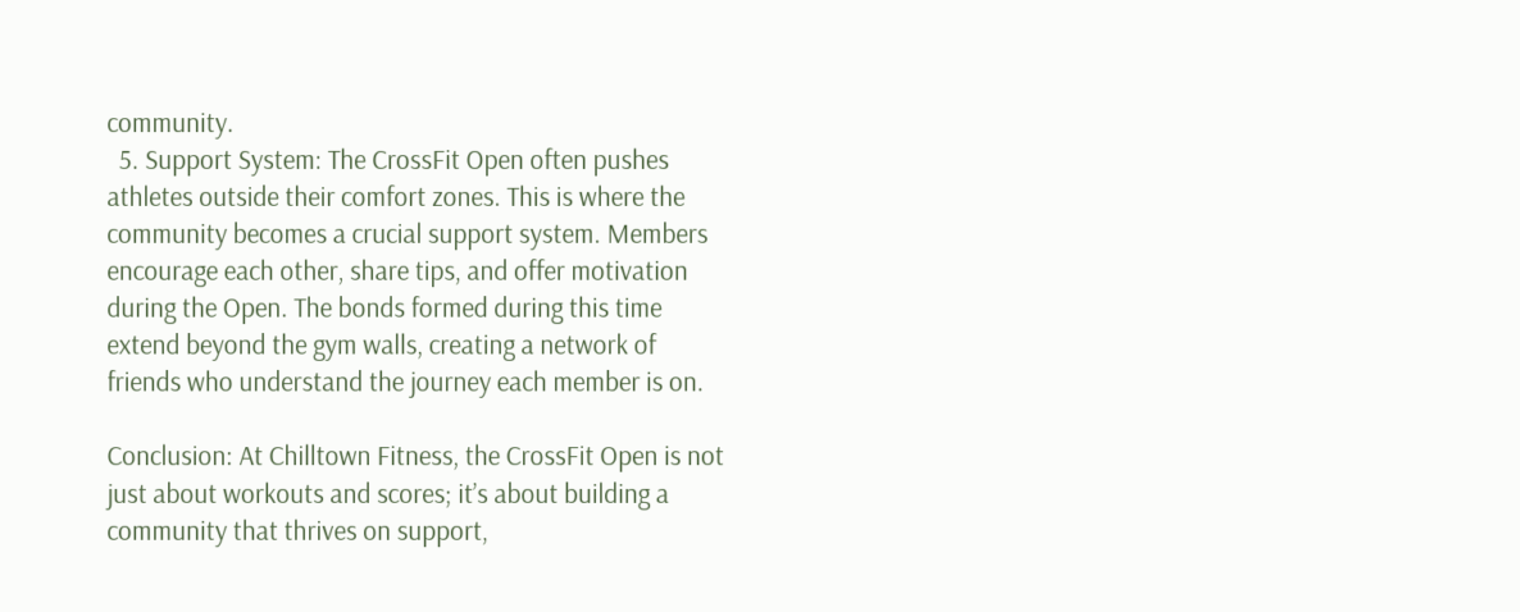community.
  5. Support System: The CrossFit Open often pushes athletes outside their comfort zones. This is where the community becomes a crucial support system. Members encourage each other, share tips, and offer motivation during the Open. The bonds formed during this time extend beyond the gym walls, creating a network of friends who understand the journey each member is on.

Conclusion: At Chilltown Fitness, the CrossFit Open is not just about workouts and scores; it’s about building a community that thrives on support,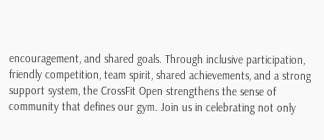encouragement, and shared goals. Through inclusive participation, friendly competition, team spirit, shared achievements, and a strong support system, the CrossFit Open strengthens the sense of community that defines our gym. Join us in celebrating not only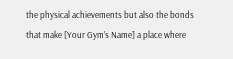the physical achievements but also the bonds that make [Your Gym’s Name] a place where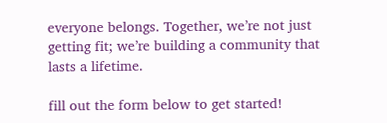everyone belongs. Together, we’re not just getting fit; we’re building a community that lasts a lifetime.

fill out the form below to get started!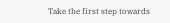Take the first step towards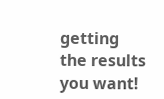getting the results you want!